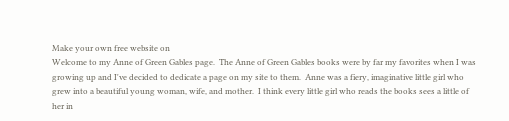Make your own free website on
Welcome to my Anne of Green Gables page.  The Anne of Green Gables books were by far my favorites when I was growing up and I've decided to dedicate a page on my site to them.  Anne was a fiery, imaginative little girl who grew into a beautiful young woman, wife, and mother.  I think every little girl who reads the books sees a little of her in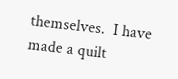themselves.  I have made a quilt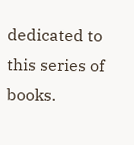dedicated to this series of books.